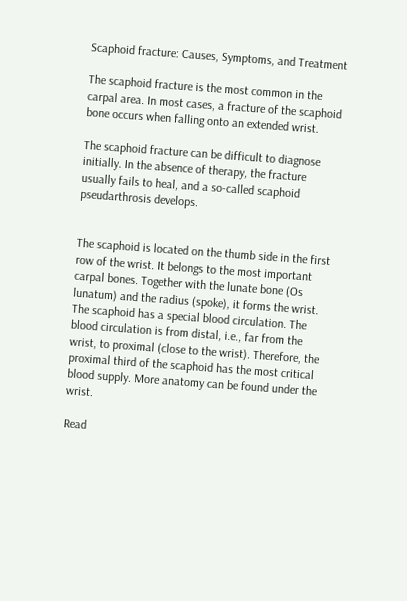Scaphoid fracture: Causes, Symptoms, and Treatment

The scaphoid fracture is the most common in the carpal area. In most cases, a fracture of the scaphoid bone occurs when falling onto an extended wrist.

The scaphoid fracture can be difficult to diagnose initially. In the absence of therapy, the fracture usually fails to heal, and a so-called scaphoid pseudarthrosis develops.


The scaphoid is located on the thumb side in the first row of the wrist. It belongs to the most important carpal bones. Together with the lunate bone (Os lunatum) and the radius (spoke), it forms the wrist. The scaphoid has a special blood circulation. The blood circulation is from distal, i.e., far from the wrist, to proximal (close to the wrist). Therefore, the proximal third of the scaphoid has the most critical blood supply. More anatomy can be found under the wrist.

Read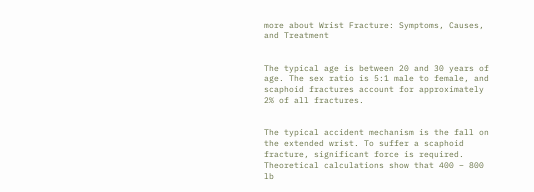more about Wrist Fracture: Symptoms, Causes, and Treatment


The typical age is between 20 and 30 years of age. The sex ratio is 5:1 male to female, and scaphoid fractures account for approximately 2% of all fractures.


The typical accident mechanism is the fall on the extended wrist. To suffer a scaphoid fracture, significant force is required. Theoretical calculations show that 400 – 800 lb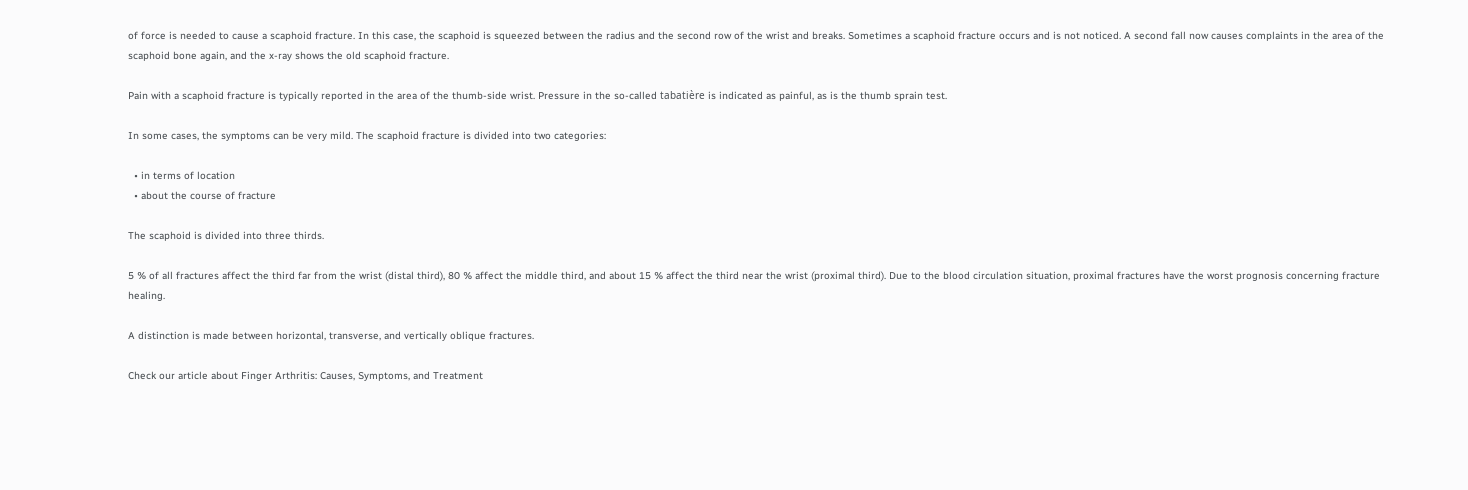of force is needed to cause a scaphoid fracture. In this case, the scaphoid is squeezed between the radius and the second row of the wrist and breaks. Sometimes a scaphoid fracture occurs and is not noticed. A second fall now causes complaints in the area of the scaphoid bone again, and the x-ray shows the old scaphoid fracture.

Pain with a scaphoid fracture is typically reported in the area of the thumb-side wrist. Pressure in the so-called tabatière is indicated as painful, as is the thumb sprain test.

In some cases, the symptoms can be very mild. The scaphoid fracture is divided into two categories:

  • in terms of location
  • about the course of fracture

The scaphoid is divided into three thirds.

5 % of all fractures affect the third far from the wrist (distal third), 80 % affect the middle third, and about 15 % affect the third near the wrist (proximal third). Due to the blood circulation situation, proximal fractures have the worst prognosis concerning fracture healing.

A distinction is made between horizontal, transverse, and vertically oblique fractures.

Check our article about Finger Arthritis: Causes, Symptoms, and Treatment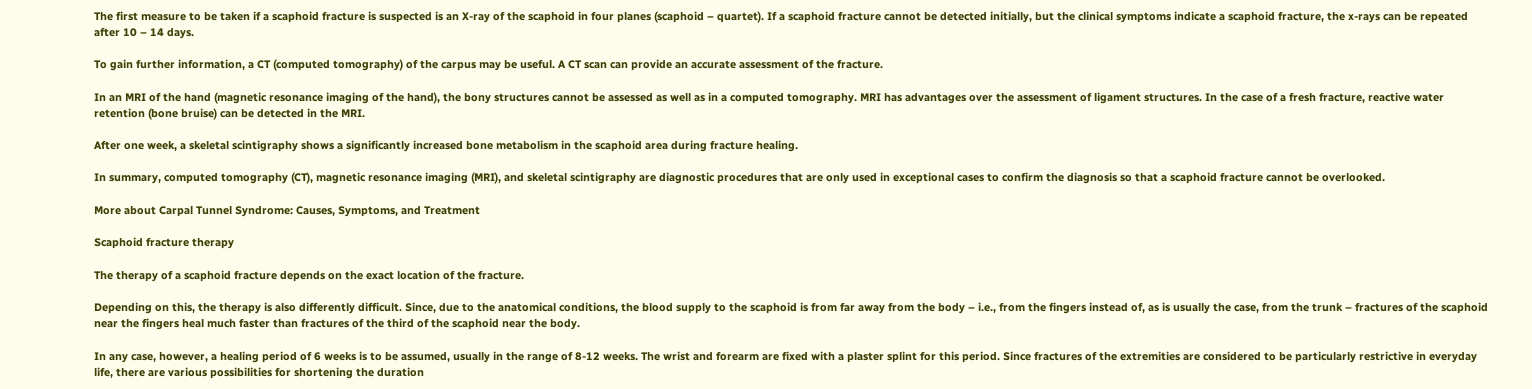The first measure to be taken if a scaphoid fracture is suspected is an X-ray of the scaphoid in four planes (scaphoid – quartet). If a scaphoid fracture cannot be detected initially, but the clinical symptoms indicate a scaphoid fracture, the x-rays can be repeated after 10 – 14 days.

To gain further information, a CT (computed tomography) of the carpus may be useful. A CT scan can provide an accurate assessment of the fracture.

In an MRI of the hand (magnetic resonance imaging of the hand), the bony structures cannot be assessed as well as in a computed tomography. MRI has advantages over the assessment of ligament structures. In the case of a fresh fracture, reactive water retention (bone bruise) can be detected in the MRI.

After one week, a skeletal scintigraphy shows a significantly increased bone metabolism in the scaphoid area during fracture healing.

In summary, computed tomography (CT), magnetic resonance imaging (MRI), and skeletal scintigraphy are diagnostic procedures that are only used in exceptional cases to confirm the diagnosis so that a scaphoid fracture cannot be overlooked.

More about Carpal Tunnel Syndrome: Causes, Symptoms, and Treatment

Scaphoid fracture therapy

The therapy of a scaphoid fracture depends on the exact location of the fracture.

Depending on this, the therapy is also differently difficult. Since, due to the anatomical conditions, the blood supply to the scaphoid is from far away from the body – i.e., from the fingers instead of, as is usually the case, from the trunk – fractures of the scaphoid near the fingers heal much faster than fractures of the third of the scaphoid near the body.

In any case, however, a healing period of 6 weeks is to be assumed, usually in the range of 8-12 weeks. The wrist and forearm are fixed with a plaster splint for this period. Since fractures of the extremities are considered to be particularly restrictive in everyday life, there are various possibilities for shortening the duration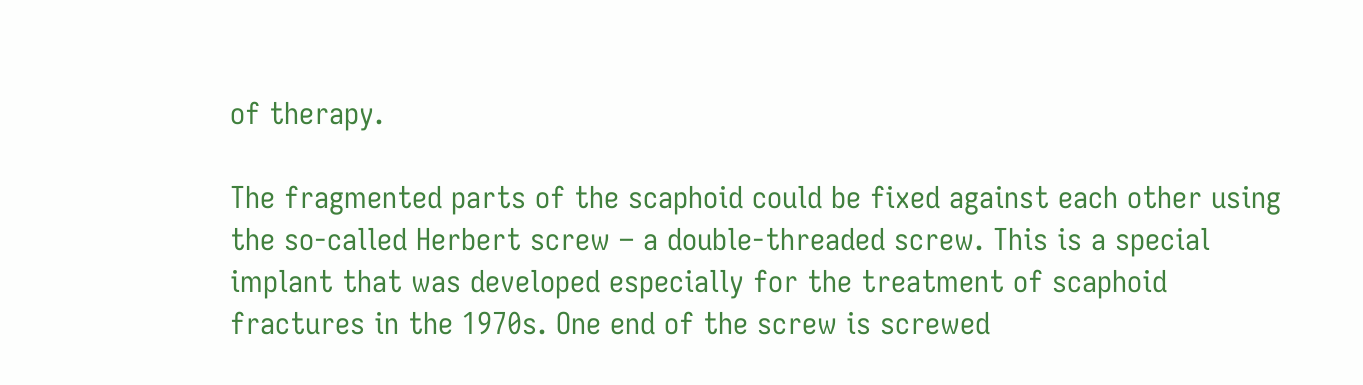of therapy.

The fragmented parts of the scaphoid could be fixed against each other using the so-called Herbert screw – a double-threaded screw. This is a special implant that was developed especially for the treatment of scaphoid fractures in the 1970s. One end of the screw is screwed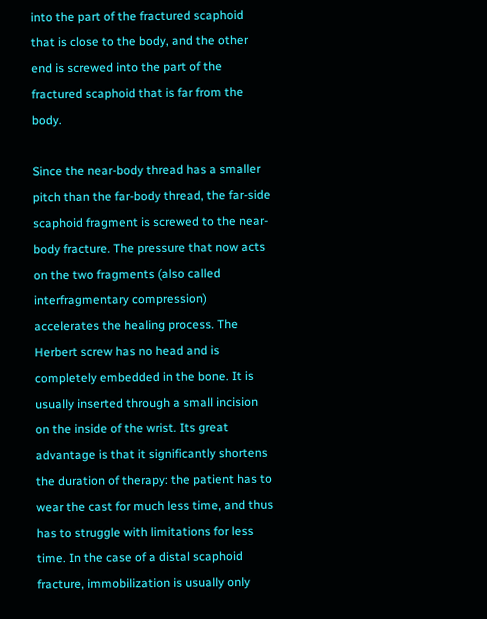into the part of the fractured scaphoid that is close to the body, and the other end is screwed into the part of the fractured scaphoid that is far from the body.

Since the near-body thread has a smaller pitch than the far-body thread, the far-side scaphoid fragment is screwed to the near-body fracture. The pressure that now acts on the two fragments (also called interfragmentary compression) accelerates the healing process. The Herbert screw has no head and is completely embedded in the bone. It is usually inserted through a small incision on the inside of the wrist. Its great advantage is that it significantly shortens the duration of therapy: the patient has to wear the cast for much less time, and thus has to struggle with limitations for less time. In the case of a distal scaphoid fracture, immobilization is usually only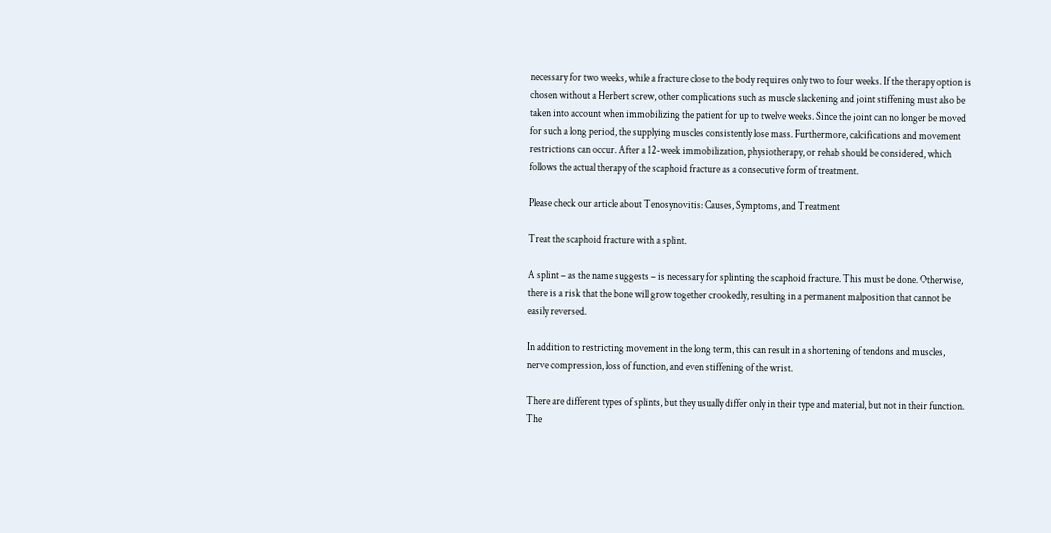necessary for two weeks, while a fracture close to the body requires only two to four weeks. If the therapy option is chosen without a Herbert screw, other complications such as muscle slackening and joint stiffening must also be taken into account when immobilizing the patient for up to twelve weeks. Since the joint can no longer be moved for such a long period, the supplying muscles consistently lose mass. Furthermore, calcifications and movement restrictions can occur. After a 12-week immobilization, physiotherapy, or rehab should be considered, which follows the actual therapy of the scaphoid fracture as a consecutive form of treatment.

Please check our article about Tenosynovitis: Causes, Symptoms, and Treatment

Treat the scaphoid fracture with a splint.

A splint – as the name suggests – is necessary for splinting the scaphoid fracture. This must be done. Otherwise, there is a risk that the bone will grow together crookedly, resulting in a permanent malposition that cannot be easily reversed.

In addition to restricting movement in the long term, this can result in a shortening of tendons and muscles, nerve compression, loss of function, and even stiffening of the wrist.

There are different types of splints, but they usually differ only in their type and material, but not in their function. The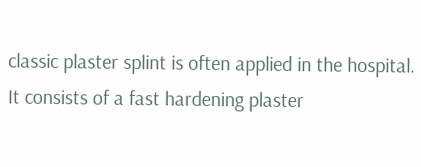classic plaster splint is often applied in the hospital. It consists of a fast hardening plaster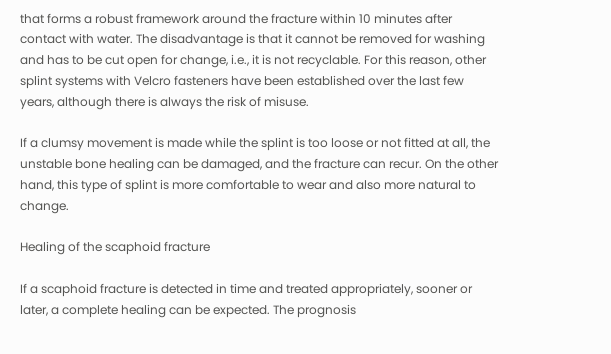that forms a robust framework around the fracture within 10 minutes after contact with water. The disadvantage is that it cannot be removed for washing and has to be cut open for change, i.e., it is not recyclable. For this reason, other splint systems with Velcro fasteners have been established over the last few years, although there is always the risk of misuse.

If a clumsy movement is made while the splint is too loose or not fitted at all, the unstable bone healing can be damaged, and the fracture can recur. On the other hand, this type of splint is more comfortable to wear and also more natural to change.

Healing of the scaphoid fracture

If a scaphoid fracture is detected in time and treated appropriately, sooner or later, a complete healing can be expected. The prognosis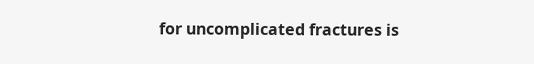for uncomplicated fractures is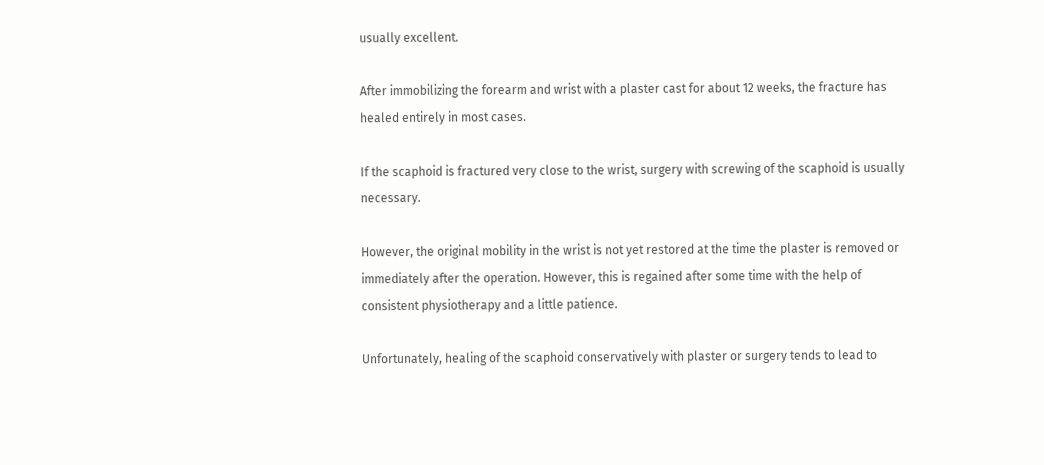usually excellent.

After immobilizing the forearm and wrist with a plaster cast for about 12 weeks, the fracture has healed entirely in most cases.

If the scaphoid is fractured very close to the wrist, surgery with screwing of the scaphoid is usually necessary.

However, the original mobility in the wrist is not yet restored at the time the plaster is removed or immediately after the operation. However, this is regained after some time with the help of consistent physiotherapy and a little patience.

Unfortunately, healing of the scaphoid conservatively with plaster or surgery tends to lead to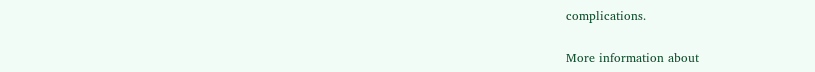complications.

More information about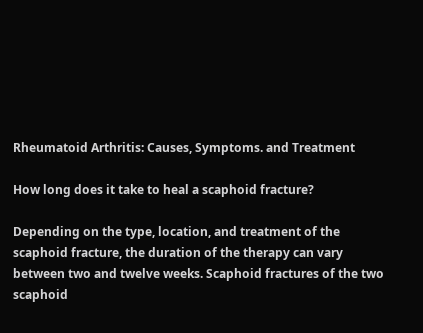Rheumatoid Arthritis: Causes, Symptoms. and Treatment

How long does it take to heal a scaphoid fracture?

Depending on the type, location, and treatment of the scaphoid fracture, the duration of the therapy can vary between two and twelve weeks. Scaphoid fractures of the two scaphoid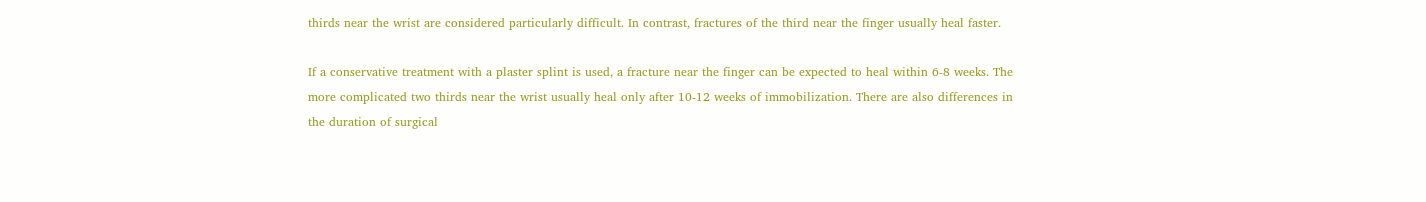thirds near the wrist are considered particularly difficult. In contrast, fractures of the third near the finger usually heal faster.

If a conservative treatment with a plaster splint is used, a fracture near the finger can be expected to heal within 6-8 weeks. The more complicated two thirds near the wrist usually heal only after 10-12 weeks of immobilization. There are also differences in the duration of surgical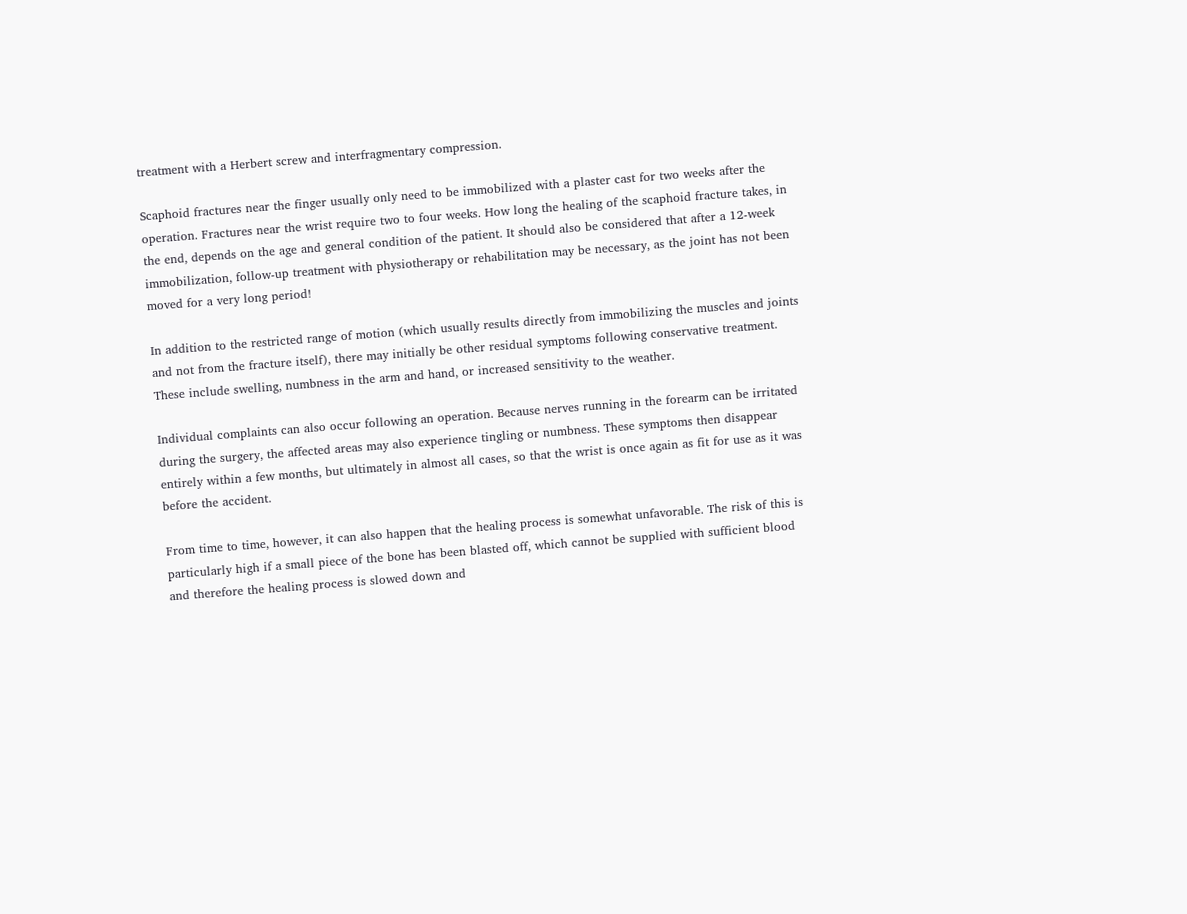treatment with a Herbert screw and interfragmentary compression.

Scaphoid fractures near the finger usually only need to be immobilized with a plaster cast for two weeks after the operation. Fractures near the wrist require two to four weeks. How long the healing of the scaphoid fracture takes, in the end, depends on the age and general condition of the patient. It should also be considered that after a 12-week immobilization, follow-up treatment with physiotherapy or rehabilitation may be necessary, as the joint has not been moved for a very long period!

In addition to the restricted range of motion (which usually results directly from immobilizing the muscles and joints and not from the fracture itself), there may initially be other residual symptoms following conservative treatment. These include swelling, numbness in the arm and hand, or increased sensitivity to the weather.

Individual complaints can also occur following an operation. Because nerves running in the forearm can be irritated during the surgery, the affected areas may also experience tingling or numbness. These symptoms then disappear entirely within a few months, but ultimately in almost all cases, so that the wrist is once again as fit for use as it was before the accident.

From time to time, however, it can also happen that the healing process is somewhat unfavorable. The risk of this is particularly high if a small piece of the bone has been blasted off, which cannot be supplied with sufficient blood and therefore the healing process is slowed down and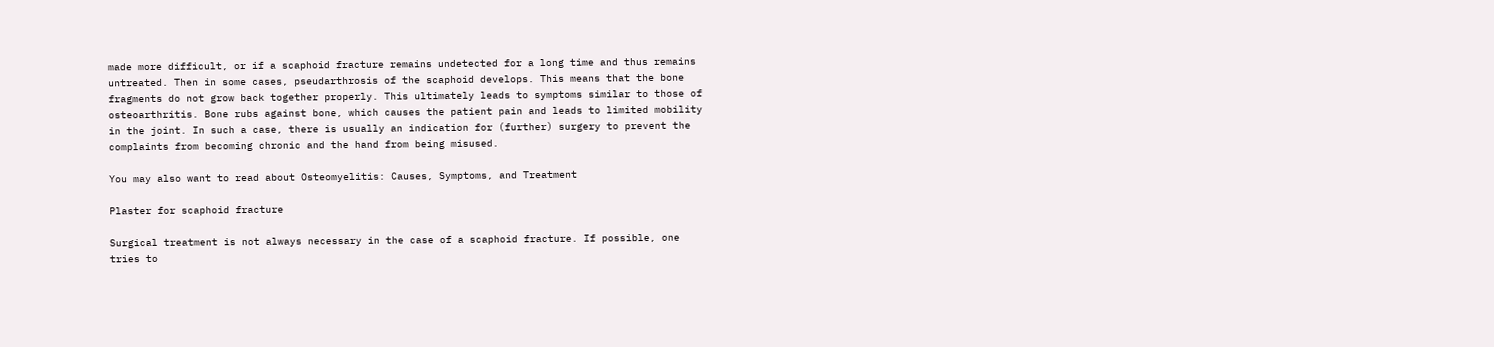made more difficult, or if a scaphoid fracture remains undetected for a long time and thus remains untreated. Then in some cases, pseudarthrosis of the scaphoid develops. This means that the bone fragments do not grow back together properly. This ultimately leads to symptoms similar to those of osteoarthritis. Bone rubs against bone, which causes the patient pain and leads to limited mobility in the joint. In such a case, there is usually an indication for (further) surgery to prevent the complaints from becoming chronic and the hand from being misused.

You may also want to read about Osteomyelitis: Causes, Symptoms, and Treatment

Plaster for scaphoid fracture

Surgical treatment is not always necessary in the case of a scaphoid fracture. If possible, one tries to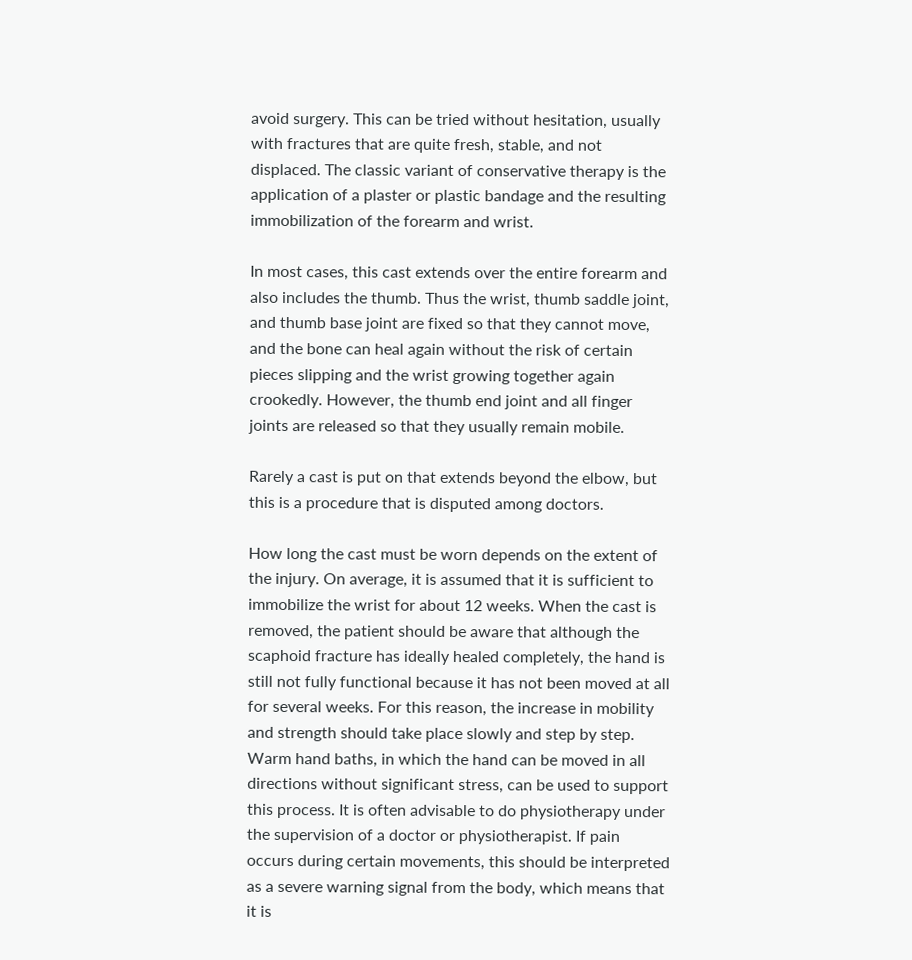avoid surgery. This can be tried without hesitation, usually with fractures that are quite fresh, stable, and not displaced. The classic variant of conservative therapy is the application of a plaster or plastic bandage and the resulting immobilization of the forearm and wrist.

In most cases, this cast extends over the entire forearm and also includes the thumb. Thus the wrist, thumb saddle joint, and thumb base joint are fixed so that they cannot move, and the bone can heal again without the risk of certain pieces slipping and the wrist growing together again crookedly. However, the thumb end joint and all finger joints are released so that they usually remain mobile.

Rarely a cast is put on that extends beyond the elbow, but this is a procedure that is disputed among doctors.

How long the cast must be worn depends on the extent of the injury. On average, it is assumed that it is sufficient to immobilize the wrist for about 12 weeks. When the cast is removed, the patient should be aware that although the scaphoid fracture has ideally healed completely, the hand is still not fully functional because it has not been moved at all for several weeks. For this reason, the increase in mobility and strength should take place slowly and step by step. Warm hand baths, in which the hand can be moved in all directions without significant stress, can be used to support this process. It is often advisable to do physiotherapy under the supervision of a doctor or physiotherapist. If pain occurs during certain movements, this should be interpreted as a severe warning signal from the body, which means that it is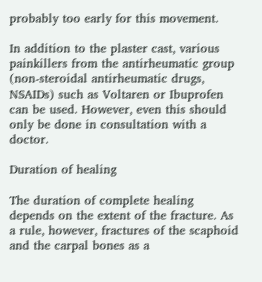probably too early for this movement.

In addition to the plaster cast, various painkillers from the antirheumatic group (non-steroidal antirheumatic drugs, NSAIDs) such as Voltaren or Ibuprofen can be used. However, even this should only be done in consultation with a doctor.

Duration of healing

The duration of complete healing depends on the extent of the fracture. As a rule, however, fractures of the scaphoid and the carpal bones as a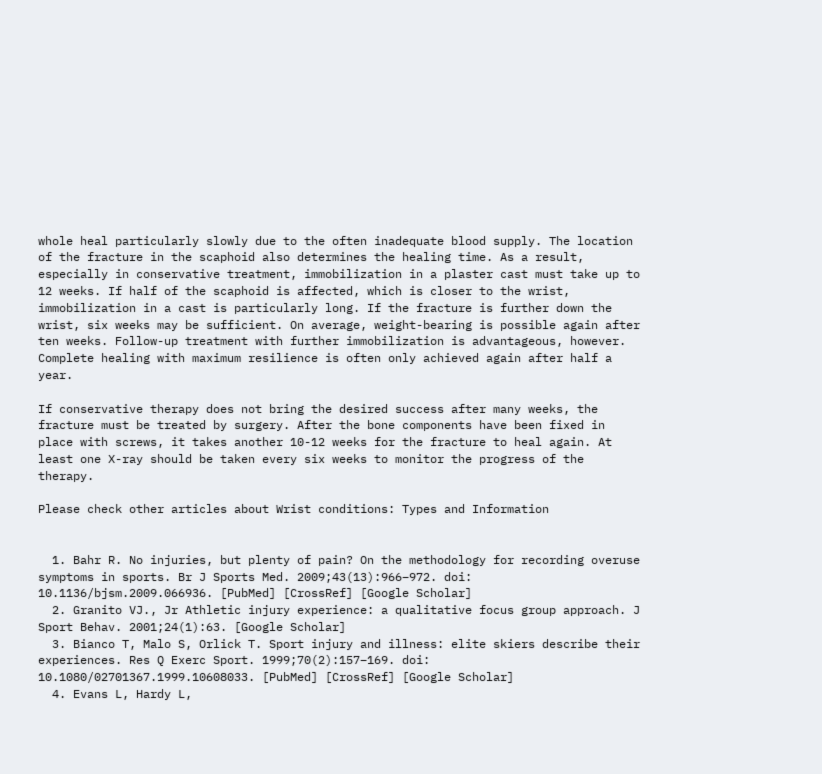whole heal particularly slowly due to the often inadequate blood supply. The location of the fracture in the scaphoid also determines the healing time. As a result, especially in conservative treatment, immobilization in a plaster cast must take up to 12 weeks. If half of the scaphoid is affected, which is closer to the wrist, immobilization in a cast is particularly long. If the fracture is further down the wrist, six weeks may be sufficient. On average, weight-bearing is possible again after ten weeks. Follow-up treatment with further immobilization is advantageous, however. Complete healing with maximum resilience is often only achieved again after half a year.

If conservative therapy does not bring the desired success after many weeks, the fracture must be treated by surgery. After the bone components have been fixed in place with screws, it takes another 10-12 weeks for the fracture to heal again. At least one X-ray should be taken every six weeks to monitor the progress of the therapy.

Please check other articles about Wrist conditions: Types and Information


  1. Bahr R. No injuries, but plenty of pain? On the methodology for recording overuse symptoms in sports. Br J Sports Med. 2009;43(13):966–972. doi: 10.1136/bjsm.2009.066936. [PubMed] [CrossRef] [Google Scholar]
  2. Granito VJ., Jr Athletic injury experience: a qualitative focus group approach. J Sport Behav. 2001;24(1):63. [Google Scholar]
  3. Bianco T, Malo S, Orlick T. Sport injury and illness: elite skiers describe their experiences. Res Q Exerc Sport. 1999;70(2):157–169. doi: 10.1080/02701367.1999.10608033. [PubMed] [CrossRef] [Google Scholar]
  4. Evans L, Hardy L,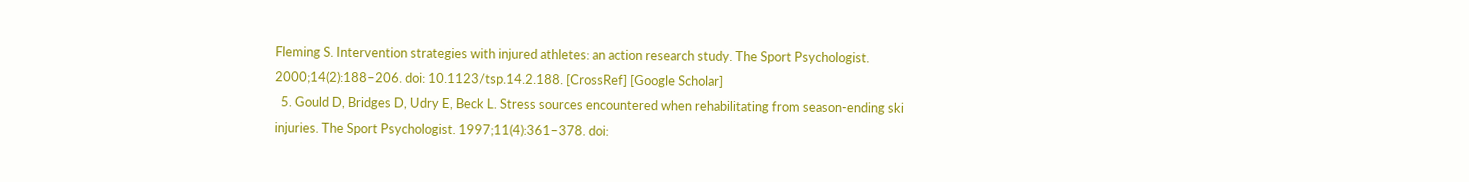Fleming S. Intervention strategies with injured athletes: an action research study. The Sport Psychologist. 2000;14(2):188–206. doi: 10.1123/tsp.14.2.188. [CrossRef] [Google Scholar]
  5. Gould D, Bridges D, Udry E, Beck L. Stress sources encountered when rehabilitating from season-ending ski injuries. The Sport Psychologist. 1997;11(4):361–378. doi: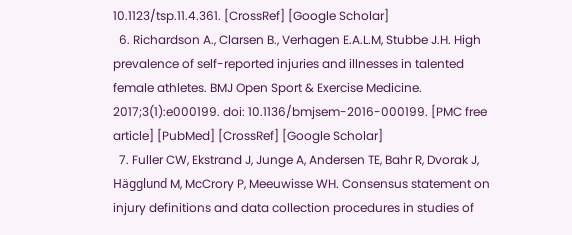10.1123/tsp.11.4.361. [CrossRef] [Google Scholar]
  6. Richardson A., Clarsen B., Verhagen E.A.L.M, Stubbe J.H. High prevalence of self-reported injuries and illnesses in talented female athletes. BMJ Open Sport & Exercise Medicine. 2017;3(1):e000199. doi: 10.1136/bmjsem-2016-000199. [PMC free article] [PubMed] [CrossRef] [Google Scholar]
  7. Fuller CW, Ekstrand J, Junge A, Andersen TE, Bahr R, Dvorak J, Hägglund M, McCrory P, Meeuwisse WH. Consensus statement on injury definitions and data collection procedures in studies of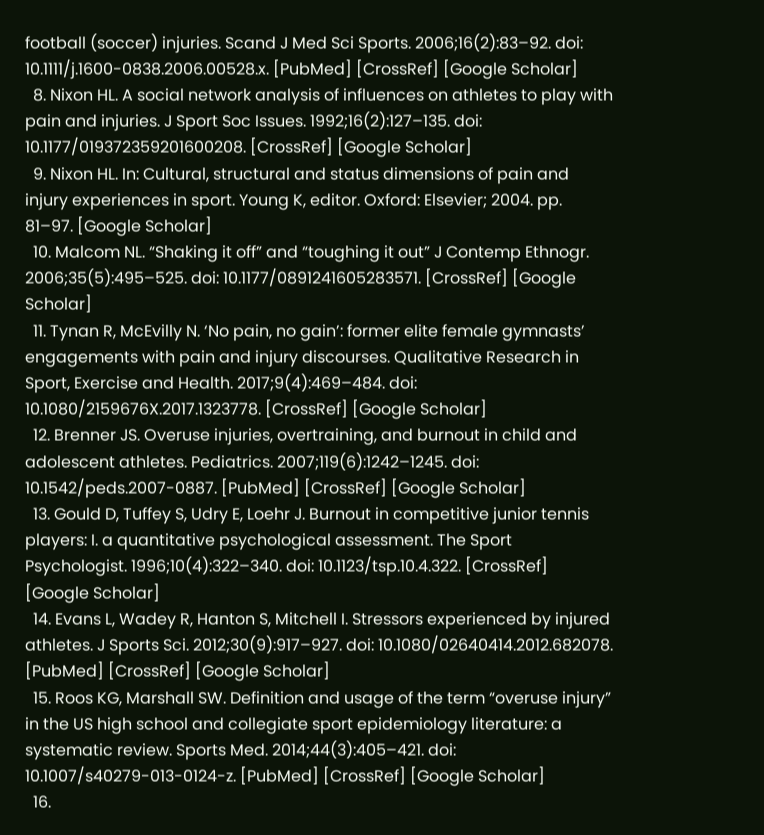football (soccer) injuries. Scand J Med Sci Sports. 2006;16(2):83–92. doi: 10.1111/j.1600-0838.2006.00528.x. [PubMed] [CrossRef] [Google Scholar]
  8. Nixon HL. A social network analysis of influences on athletes to play with pain and injuries. J Sport Soc Issues. 1992;16(2):127–135. doi: 10.1177/019372359201600208. [CrossRef] [Google Scholar]
  9. Nixon HL. In: Cultural, structural and status dimensions of pain and injury experiences in sport. Young K, editor. Oxford: Elsevier; 2004. pp. 81–97. [Google Scholar]
  10. Malcom NL. “Shaking it off” and “toughing it out” J Contemp Ethnogr. 2006;35(5):495–525. doi: 10.1177/0891241605283571. [CrossRef] [Google Scholar]
  11. Tynan R, McEvilly N. ‘No pain, no gain’: former elite female gymnasts’ engagements with pain and injury discourses. Qualitative Research in Sport, Exercise and Health. 2017;9(4):469–484. doi: 10.1080/2159676X.2017.1323778. [CrossRef] [Google Scholar]
  12. Brenner JS. Overuse injuries, overtraining, and burnout in child and adolescent athletes. Pediatrics. 2007;119(6):1242–1245. doi: 10.1542/peds.2007-0887. [PubMed] [CrossRef] [Google Scholar]
  13. Gould D, Tuffey S, Udry E, Loehr J. Burnout in competitive junior tennis players: I. a quantitative psychological assessment. The Sport Psychologist. 1996;10(4):322–340. doi: 10.1123/tsp.10.4.322. [CrossRef] [Google Scholar]
  14. Evans L, Wadey R, Hanton S, Mitchell I. Stressors experienced by injured athletes. J Sports Sci. 2012;30(9):917–927. doi: 10.1080/02640414.2012.682078. [PubMed] [CrossRef] [Google Scholar]
  15. Roos KG, Marshall SW. Definition and usage of the term “overuse injury” in the US high school and collegiate sport epidemiology literature: a systematic review. Sports Med. 2014;44(3):405–421. doi: 10.1007/s40279-013-0124-z. [PubMed] [CrossRef] [Google Scholar]
  16.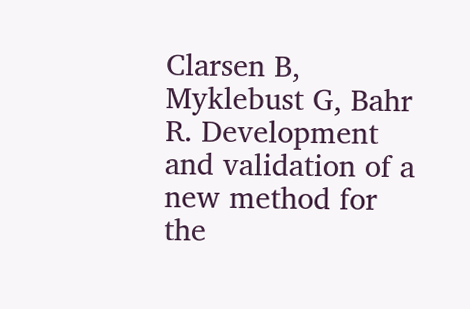Clarsen B, Myklebust G, Bahr R. Development and validation of a new method for the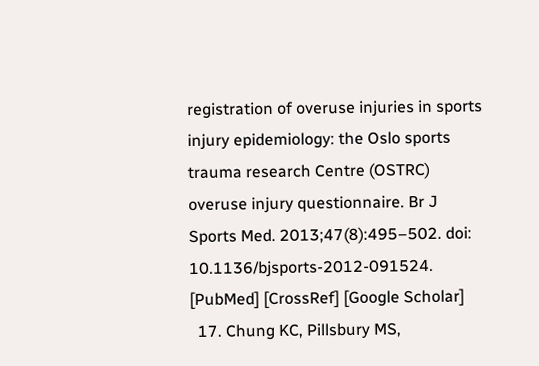registration of overuse injuries in sports injury epidemiology: the Oslo sports trauma research Centre (OSTRC) overuse injury questionnaire. Br J Sports Med. 2013;47(8):495–502. doi: 10.1136/bjsports-2012-091524. [PubMed] [CrossRef] [Google Scholar]
  17. Chung KC, Pillsbury MS,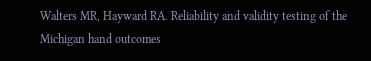Walters MR, Hayward RA. Reliability and validity testing of the Michigan hand outcomes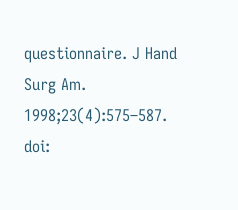questionnaire. J Hand Surg Am. 1998;23(4):575–587. doi: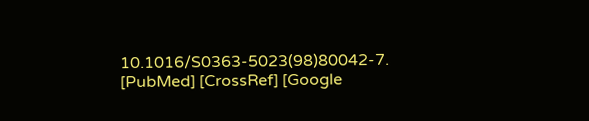10.1016/S0363-5023(98)80042-7. [PubMed] [CrossRef] [Google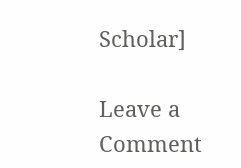Scholar]

Leave a Comment